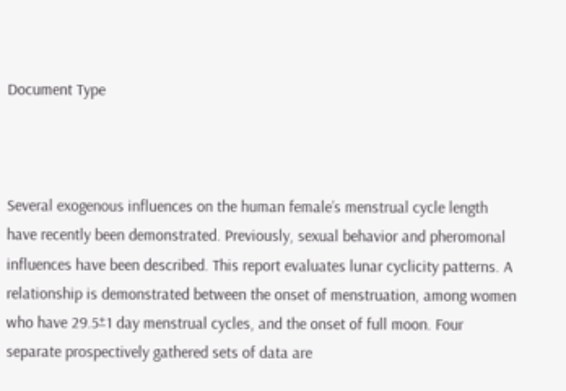Document Type



Several exogenous influences on the human female’s menstrual cycle length have recently been demonstrated. Previously, sexual behavior and pheromonal influences have been described. This report evaluates lunar cyclicity patterns. A relationship is demonstrated between the onset of menstruation, among women who have 29.5±1 day menstrual cycles, and the onset of full moon. Four separate prospectively gathered sets of data are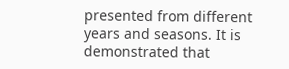presented from different years and seasons. It is demonstrated that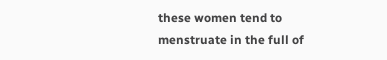these women tend to menstruate in the full of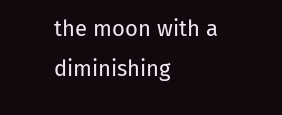the moon with a diminishing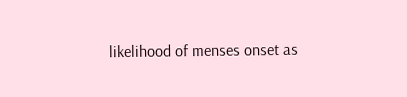likelihood of menses onset as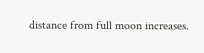distance from full moon increases.